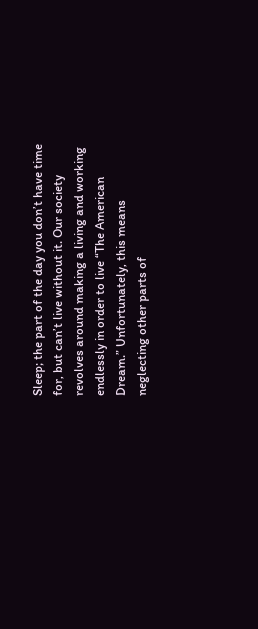Sleep; the part of the day you don’t have time for, but can’t live without it. Our society revolves around making a living and working endlessly in order to live “The American Dream.” Unfortunately, this means neglecting other parts of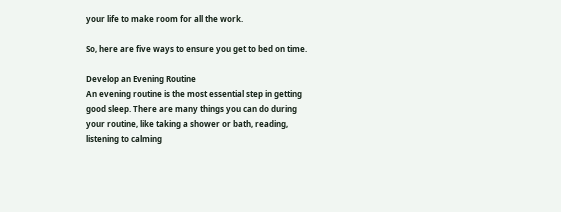your life to make room for all the work.

So, here are five ways to ensure you get to bed on time.

Develop an Evening Routine
An evening routine is the most essential step in getting good sleep. There are many things you can do during your routine, like taking a shower or bath, reading, listening to calming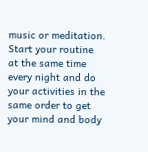music or meditation. Start your routine at the same time every night and do your activities in the same order to get your mind and body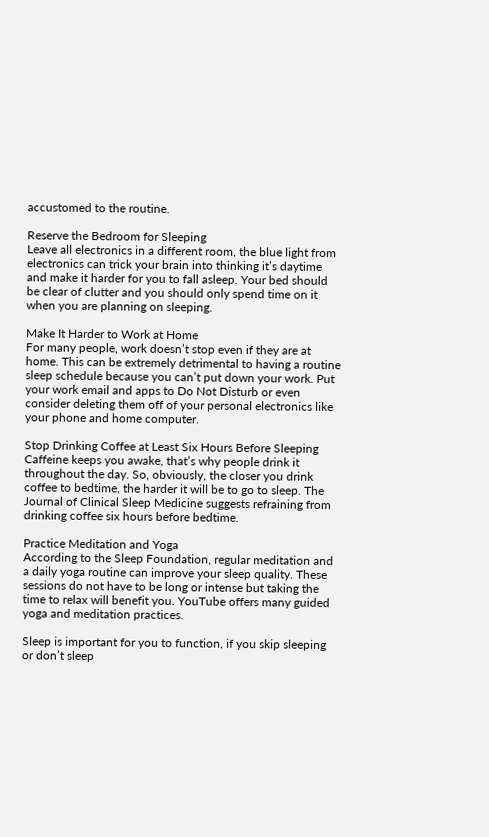accustomed to the routine.

Reserve the Bedroom for Sleeping
Leave all electronics in a different room, the blue light from electronics can trick your brain into thinking it’s daytime and make it harder for you to fall asleep. Your bed should be clear of clutter and you should only spend time on it when you are planning on sleeping.

Make It Harder to Work at Home
For many people, work doesn’t stop even if they are at home. This can be extremely detrimental to having a routine sleep schedule because you can’t put down your work. Put your work email and apps to Do Not Disturb or even consider deleting them off of your personal electronics like your phone and home computer.

Stop Drinking Coffee at Least Six Hours Before Sleeping
Caffeine keeps you awake, that’s why people drink it throughout the day. So, obviously, the closer you drink coffee to bedtime, the harder it will be to go to sleep. The Journal of Clinical Sleep Medicine suggests refraining from drinking coffee six hours before bedtime.

Practice Meditation and Yoga
According to the Sleep Foundation, regular meditation and a daily yoga routine can improve your sleep quality. These sessions do not have to be long or intense but taking the time to relax will benefit you. YouTube offers many guided yoga and meditation practices.

Sleep is important for you to function, if you skip sleeping or don’t sleep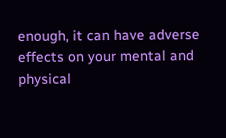enough, it can have adverse effects on your mental and physical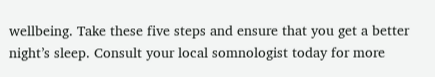wellbeing. Take these five steps and ensure that you get a better night’s sleep. Consult your local somnologist today for more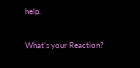help.

What’s your Reaction?